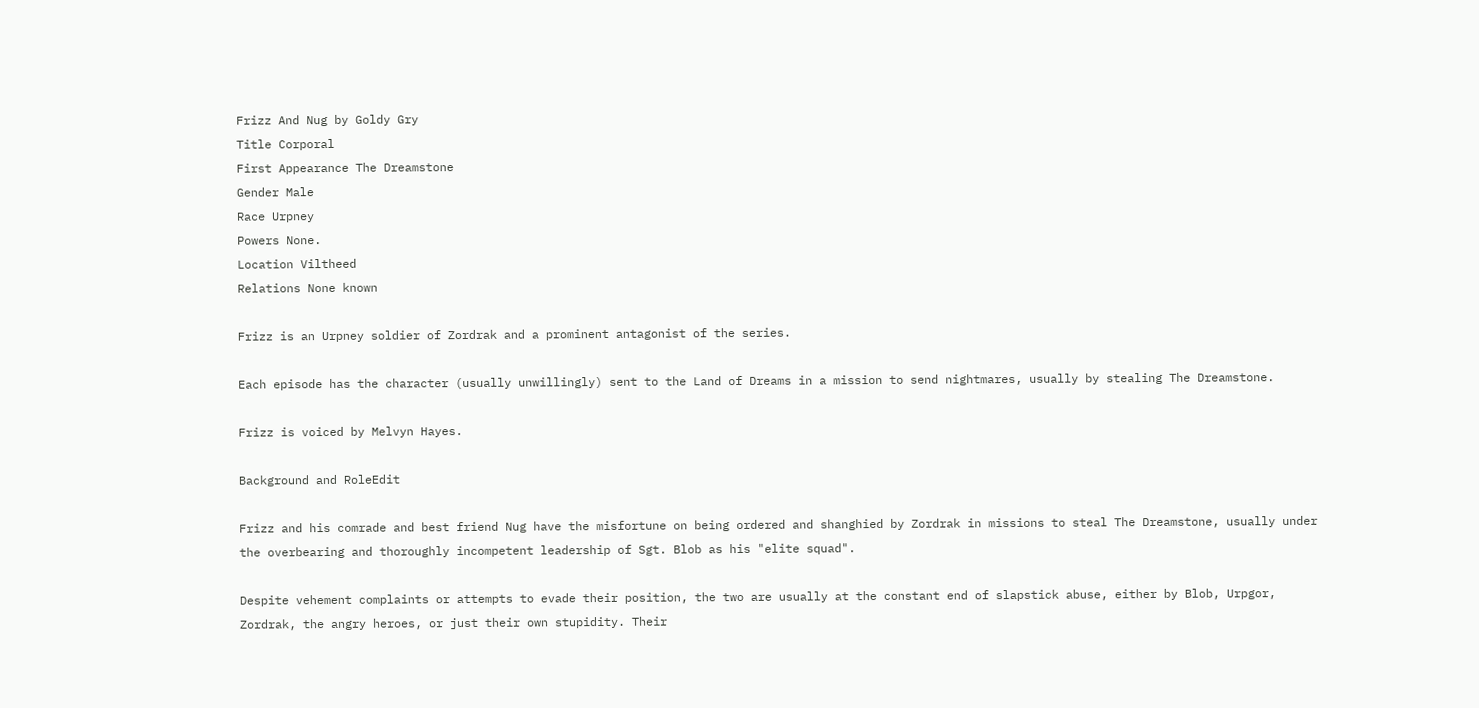Frizz And Nug by Goldy Gry
Title Corporal
First Appearance The Dreamstone
Gender Male
Race Urpney
Powers None.
Location Viltheed
Relations None known

Frizz is an Urpney soldier of Zordrak and a prominent antagonist of the series.

Each episode has the character (usually unwillingly) sent to the Land of Dreams in a mission to send nightmares, usually by stealing The Dreamstone.

Frizz is voiced by Melvyn Hayes.

Background and RoleEdit

Frizz and his comrade and best friend Nug have the misfortune on being ordered and shanghied by Zordrak in missions to steal The Dreamstone, usually under the overbearing and thoroughly incompetent leadership of Sgt. Blob as his "elite squad".

Despite vehement complaints or attempts to evade their position, the two are usually at the constant end of slapstick abuse, either by Blob, Urpgor, Zordrak, the angry heroes, or just their own stupidity. Their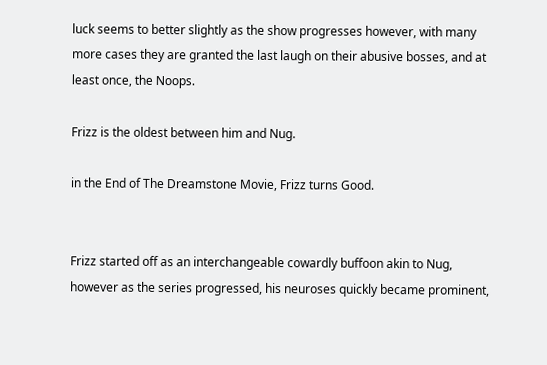luck seems to better slightly as the show progresses however, with many more cases they are granted the last laugh on their abusive bosses, and at least once, the Noops.

Frizz is the oldest between him and Nug.

in the End of The Dreamstone Movie, Frizz turns Good.


Frizz started off as an interchangeable cowardly buffoon akin to Nug, however as the series progressed, his neuroses quickly became prominent,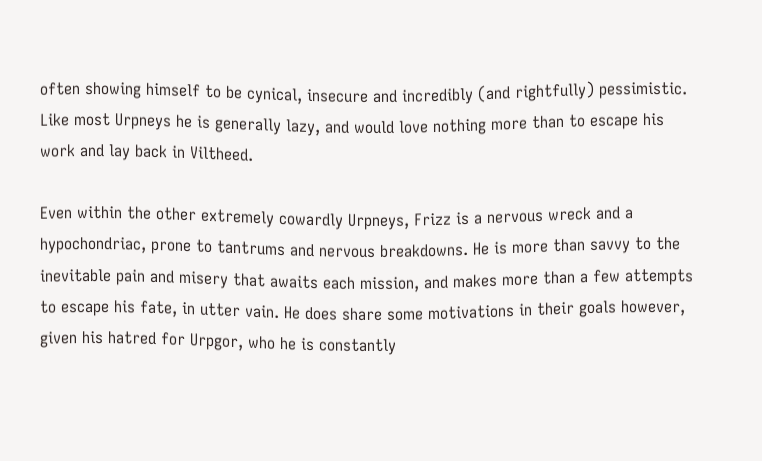often showing himself to be cynical, insecure and incredibly (and rightfully) pessimistic. Like most Urpneys he is generally lazy, and would love nothing more than to escape his work and lay back in Viltheed.

Even within the other extremely cowardly Urpneys, Frizz is a nervous wreck and a hypochondriac, prone to tantrums and nervous breakdowns. He is more than savvy to the inevitable pain and misery that awaits each mission, and makes more than a few attempts to escape his fate, in utter vain. He does share some motivations in their goals however, given his hatred for Urpgor, who he is constantly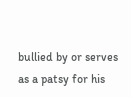bullied by or serves as a patsy for his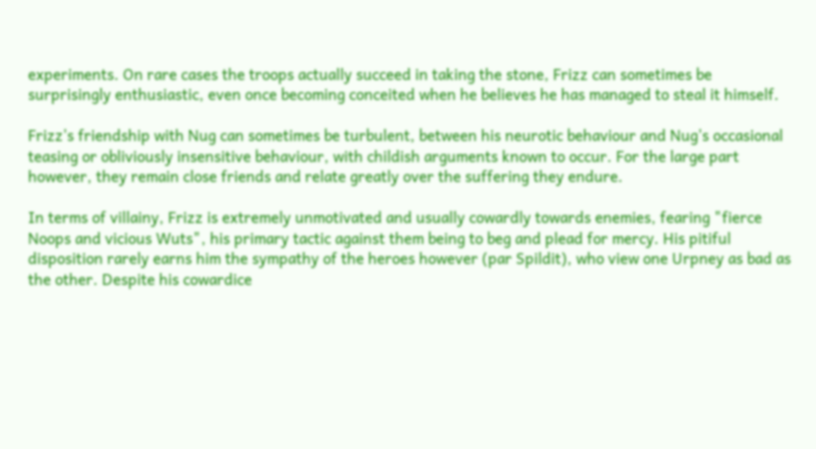experiments. On rare cases the troops actually succeed in taking the stone, Frizz can sometimes be surprisingly enthusiastic, even once becoming conceited when he believes he has managed to steal it himself.

Frizz's friendship with Nug can sometimes be turbulent, between his neurotic behaviour and Nug's occasional teasing or obliviously insensitive behaviour, with childish arguments known to occur. For the large part however, they remain close friends and relate greatly over the suffering they endure.

In terms of villainy, Frizz is extremely unmotivated and usually cowardly towards enemies, fearing "fierce Noops and vicious Wuts", his primary tactic against them being to beg and plead for mercy. His pitiful disposition rarely earns him the sympathy of the heroes however (par Spildit), who view one Urpney as bad as the other. Despite his cowardice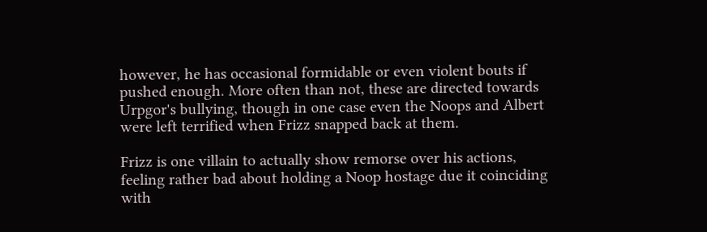however, he has occasional formidable or even violent bouts if pushed enough. More often than not, these are directed towards Urpgor's bullying, though in one case even the Noops and Albert were left terrified when Frizz snapped back at them.

Frizz is one villain to actually show remorse over his actions, feeling rather bad about holding a Noop hostage due it coinciding with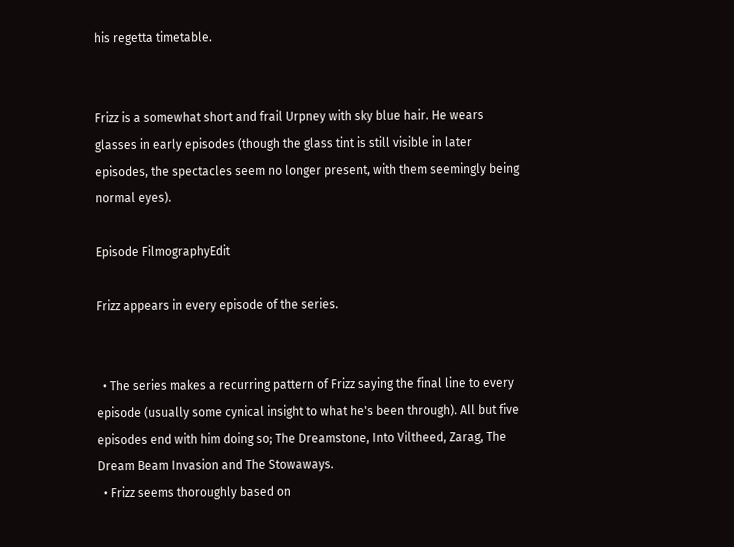his regetta timetable.


Frizz is a somewhat short and frail Urpney with sky blue hair. He wears glasses in early episodes (though the glass tint is still visible in later episodes, the spectacles seem no longer present, with them seemingly being normal eyes).

Episode FilmographyEdit

Frizz appears in every episode of the series.


  • The series makes a recurring pattern of Frizz saying the final line to every episode (usually some cynical insight to what he's been through). All but five episodes end with him doing so; The Dreamstone, Into Viltheed, Zarag, The Dream Beam Invasion and The Stowaways.
  • Frizz seems thoroughly based on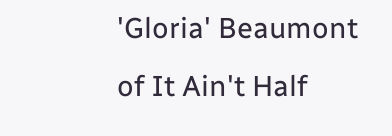'Gloria' Beaumont of It Ain't Half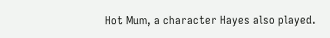Hot Mum, a character Hayes also played.